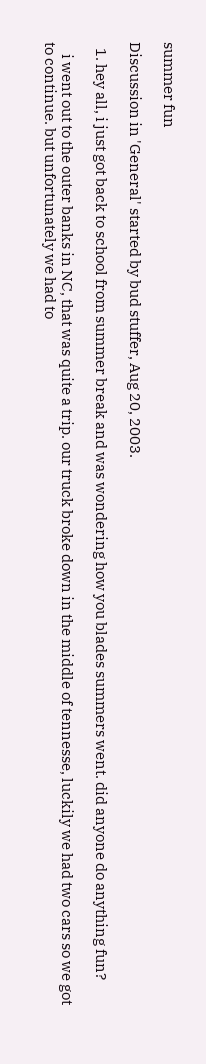summer fun

Discussion in 'General' started by bud stuffer, Aug 20, 2003.

  1. hey all, i just got back to school from summer break and was wondering how you blades summers went. did anyone do anything fun?

    i went out to the outer banks in NC, that was quite a trip. our truck broke down in the middle of tennesse, luckily we had two cars so we got to continue. but unfortunately we had to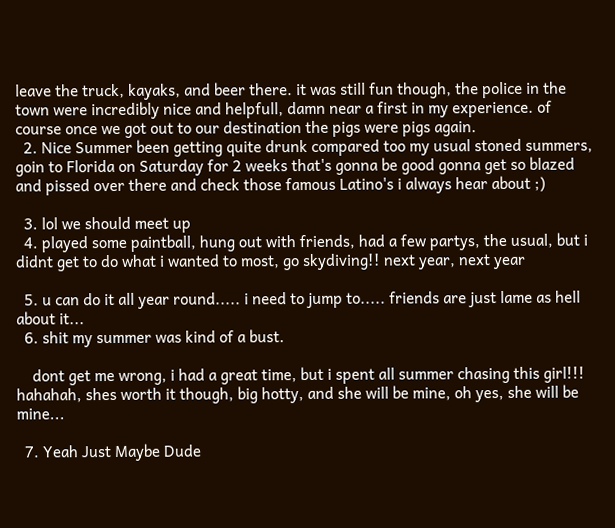leave the truck, kayaks, and beer there. it was still fun though, the police in the town were incredibly nice and helpfull, damn near a first in my experience. of course once we got out to our destination the pigs were pigs again.
  2. Nice Summer been getting quite drunk compared too my usual stoned summers, goin to Florida on Saturday for 2 weeks that's gonna be good gonna get so blazed and pissed over there and check those famous Latino's i always hear about ;)

  3. lol we should meet up
  4. played some paintball, hung out with friends, had a few partys, the usual, but i didnt get to do what i wanted to most, go skydiving!! next year, next year

  5. u can do it all year round..... i need to jump to..... friends are just lame as hell about it...
  6. shit my summer was kind of a bust.

    dont get me wrong, i had a great time, but i spent all summer chasing this girl!!! hahahah, shes worth it though, big hotty, and she will be mine, oh yes, she will be mine...

  7. Yeah Just Maybe Dude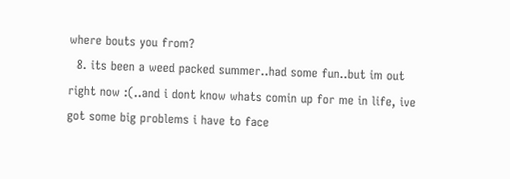where bouts you from?
  8. its been a weed packed summer..had some fun..but im out right now :(..and i dont know whats comin up for me in life, ive got some big problems i have to face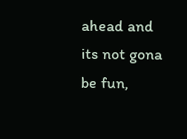ahead and its not gona be fun,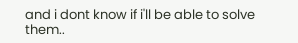and i dont know if i'll be able to solve them..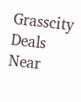Grasscity Deals Near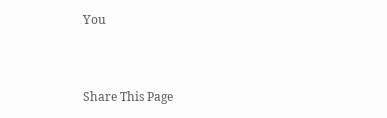You


Share This Page